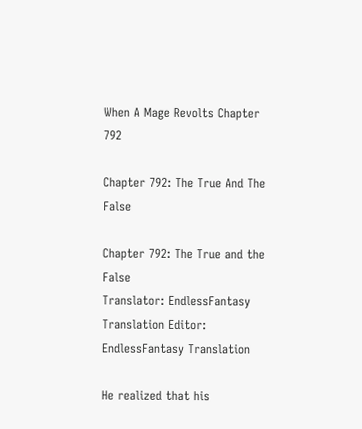When A Mage Revolts Chapter 792

Chapter 792: The True And The False

Chapter 792: The True and the False
Translator: EndlessFantasy Translation Editor: EndlessFantasy Translation

He realized that his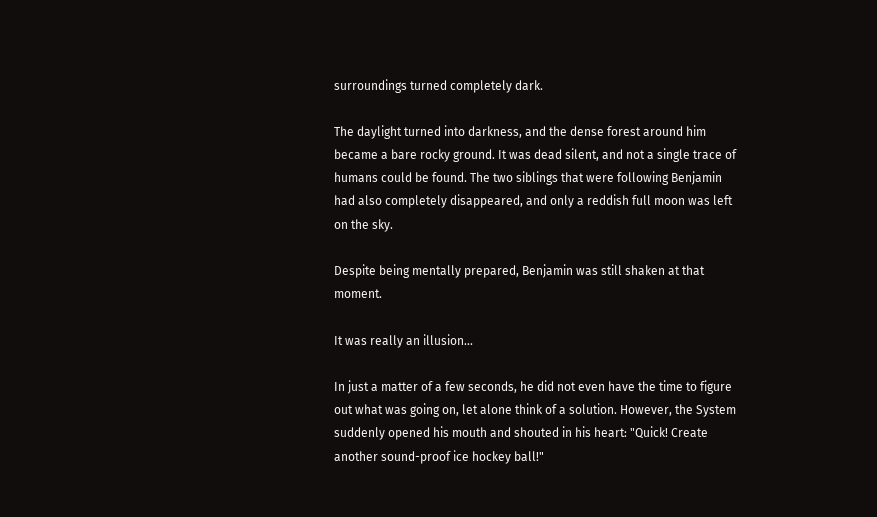surroundings turned completely dark.

The daylight turned into darkness, and the dense forest around him became a bare rocky ground. It was dead silent, and not a single trace of humans could be found. The two siblings that were following Benjamin had also completely disappeared, and only a reddish full moon was left on the sky.

Despite being mentally prepared, Benjamin was still shaken at that moment.

It was really an illusion...

In just a matter of a few seconds, he did not even have the time to figure out what was going on, let alone think of a solution. However, the System suddenly opened his mouth and shouted in his heart: "Quick! Create another sound-proof ice hockey ball!"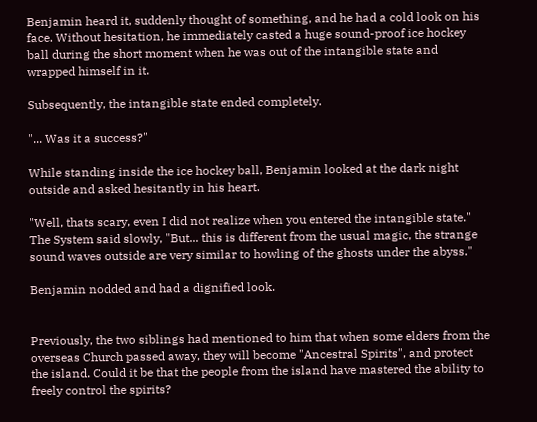Benjamin heard it, suddenly thought of something, and he had a cold look on his face. Without hesitation, he immediately casted a huge sound-proof ice hockey ball during the short moment when he was out of the intangible state and wrapped himself in it.

Subsequently, the intangible state ended completely.

"... Was it a success?"

While standing inside the ice hockey ball, Benjamin looked at the dark night outside and asked hesitantly in his heart.

"Well, thats scary, even I did not realize when you entered the intangible state." The System said slowly, "But... this is different from the usual magic, the strange sound waves outside are very similar to howling of the ghosts under the abyss."

Benjamin nodded and had a dignified look.


Previously, the two siblings had mentioned to him that when some elders from the overseas Church passed away, they will become "Ancestral Spirits", and protect the island. Could it be that the people from the island have mastered the ability to freely control the spirits?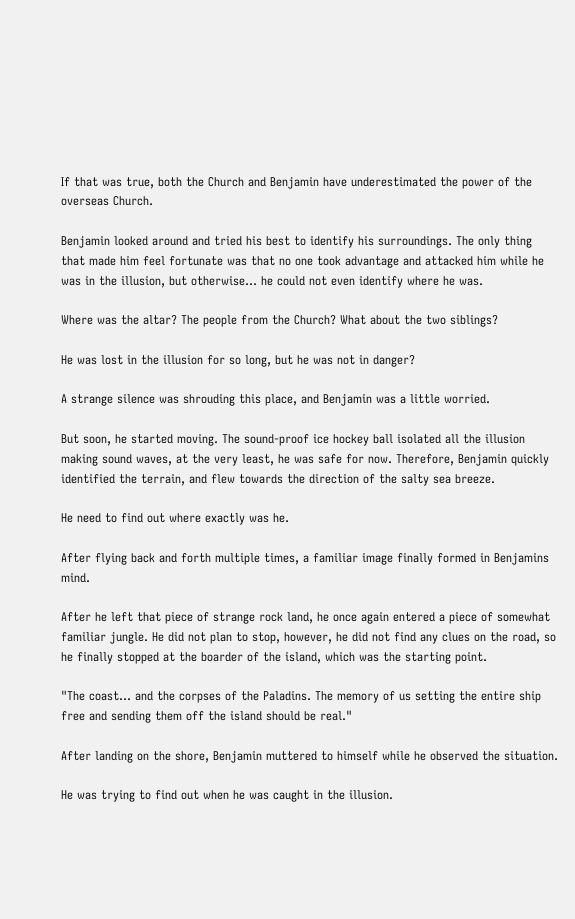If that was true, both the Church and Benjamin have underestimated the power of the overseas Church.

Benjamin looked around and tried his best to identify his surroundings. The only thing that made him feel fortunate was that no one took advantage and attacked him while he was in the illusion, but otherwise... he could not even identify where he was.

Where was the altar? The people from the Church? What about the two siblings?

He was lost in the illusion for so long, but he was not in danger?

A strange silence was shrouding this place, and Benjamin was a little worried.

But soon, he started moving. The sound-proof ice hockey ball isolated all the illusion making sound waves, at the very least, he was safe for now. Therefore, Benjamin quickly identified the terrain, and flew towards the direction of the salty sea breeze.

He need to find out where exactly was he.

After flying back and forth multiple times, a familiar image finally formed in Benjamins mind.

After he left that piece of strange rock land, he once again entered a piece of somewhat familiar jungle. He did not plan to stop, however, he did not find any clues on the road, so he finally stopped at the boarder of the island, which was the starting point.

"The coast... and the corpses of the Paladins. The memory of us setting the entire ship free and sending them off the island should be real."

After landing on the shore, Benjamin muttered to himself while he observed the situation.

He was trying to find out when he was caught in the illusion.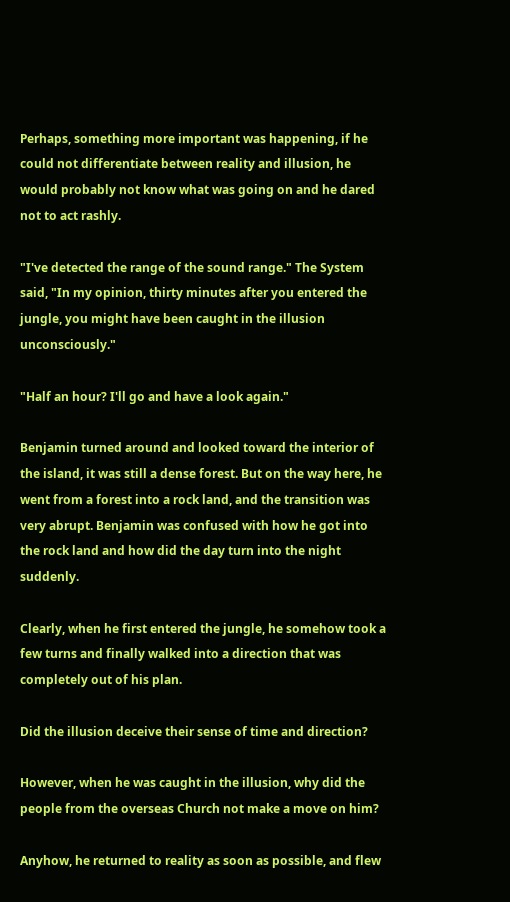Perhaps, something more important was happening, if he could not differentiate between reality and illusion, he would probably not know what was going on and he dared not to act rashly.

"I've detected the range of the sound range." The System said, "In my opinion, thirty minutes after you entered the jungle, you might have been caught in the illusion unconsciously."

"Half an hour? I'll go and have a look again."

Benjamin turned around and looked toward the interior of the island, it was still a dense forest. But on the way here, he went from a forest into a rock land, and the transition was very abrupt. Benjamin was confused with how he got into the rock land and how did the day turn into the night suddenly.

Clearly, when he first entered the jungle, he somehow took a few turns and finally walked into a direction that was completely out of his plan.

Did the illusion deceive their sense of time and direction?

However, when he was caught in the illusion, why did the people from the overseas Church not make a move on him?

Anyhow, he returned to reality as soon as possible, and flew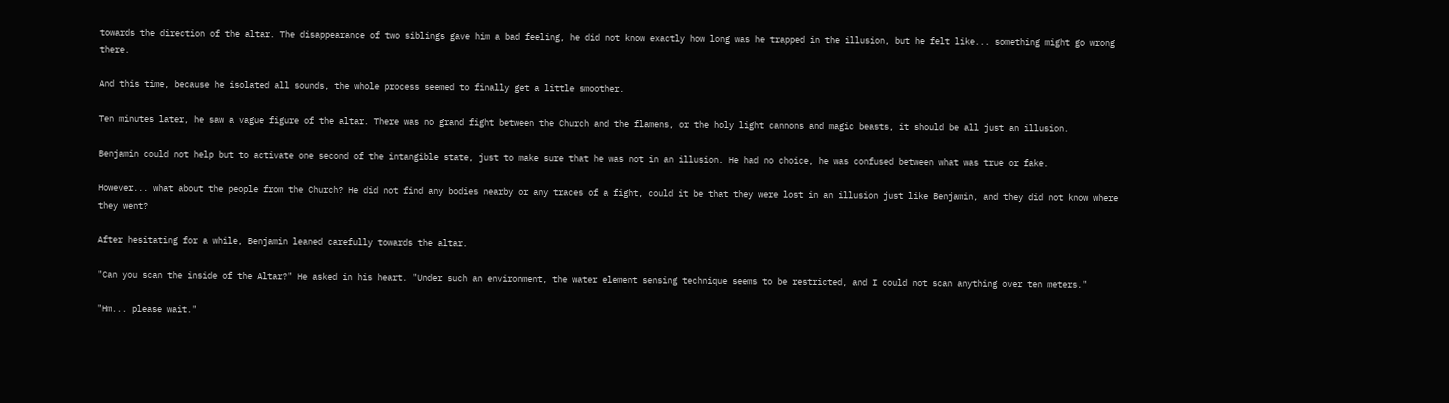towards the direction of the altar. The disappearance of two siblings gave him a bad feeling, he did not know exactly how long was he trapped in the illusion, but he felt like... something might go wrong there.

And this time, because he isolated all sounds, the whole process seemed to finally get a little smoother.

Ten minutes later, he saw a vague figure of the altar. There was no grand fight between the Church and the flamens, or the holy light cannons and magic beasts, it should be all just an illusion.

Benjamin could not help but to activate one second of the intangible state, just to make sure that he was not in an illusion. He had no choice, he was confused between what was true or fake.

However... what about the people from the Church? He did not find any bodies nearby or any traces of a fight, could it be that they were lost in an illusion just like Benjamin, and they did not know where they went?

After hesitating for a while, Benjamin leaned carefully towards the altar.

"Can you scan the inside of the Altar?" He asked in his heart. "Under such an environment, the water element sensing technique seems to be restricted, and I could not scan anything over ten meters."

"Hm... please wait."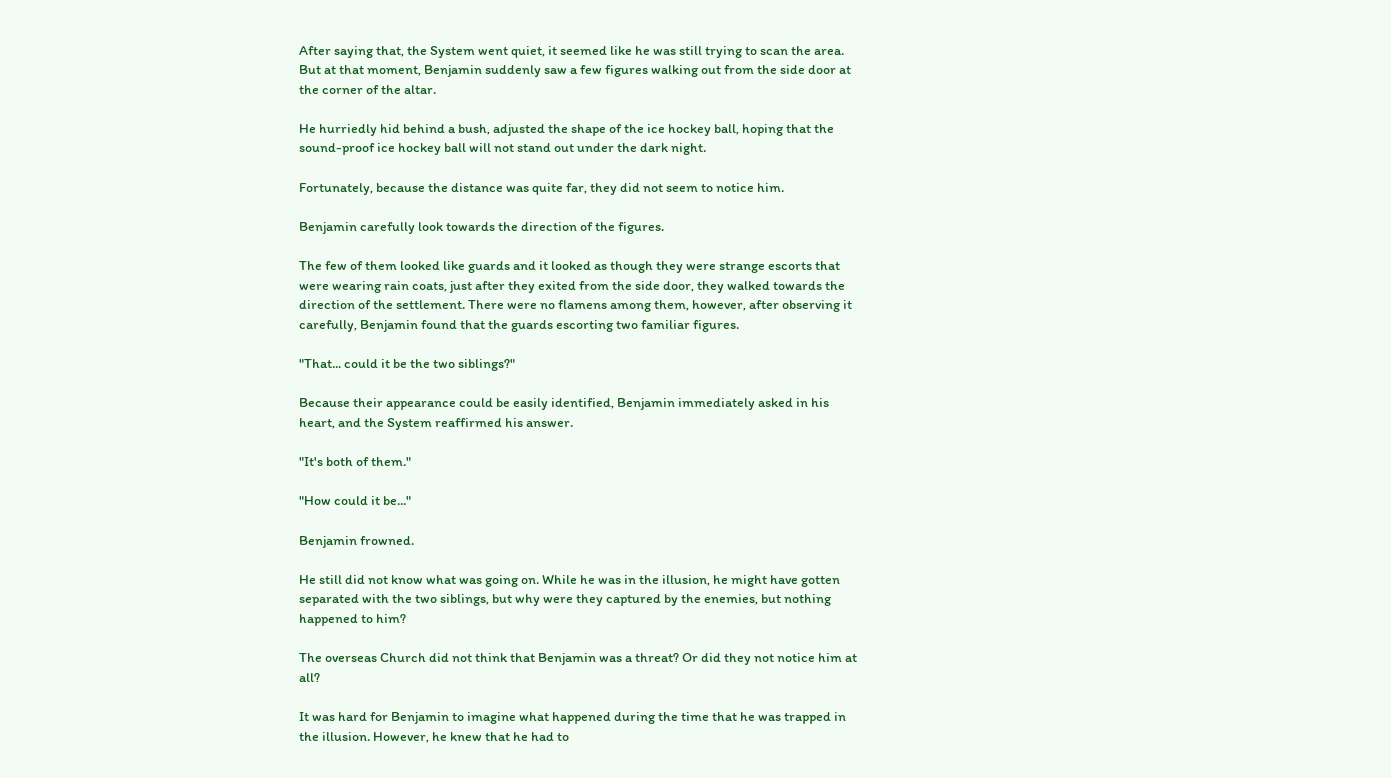After saying that, the System went quiet, it seemed like he was still trying to scan the area. But at that moment, Benjamin suddenly saw a few figures walking out from the side door at the corner of the altar.

He hurriedly hid behind a bush, adjusted the shape of the ice hockey ball, hoping that the sound-proof ice hockey ball will not stand out under the dark night.

Fortunately, because the distance was quite far, they did not seem to notice him.

Benjamin carefully look towards the direction of the figures.

The few of them looked like guards and it looked as though they were strange escorts that were wearing rain coats, just after they exited from the side door, they walked towards the direction of the settlement. There were no flamens among them, however, after observing it carefully, Benjamin found that the guards escorting two familiar figures.

"That... could it be the two siblings?"

Because their appearance could be easily identified, Benjamin immediately asked in his heart, and the System reaffirmed his answer.

"It's both of them."

"How could it be..."

Benjamin frowned.

He still did not know what was going on. While he was in the illusion, he might have gotten separated with the two siblings, but why were they captured by the enemies, but nothing happened to him?

The overseas Church did not think that Benjamin was a threat? Or did they not notice him at all?

It was hard for Benjamin to imagine what happened during the time that he was trapped in the illusion. However, he knew that he had to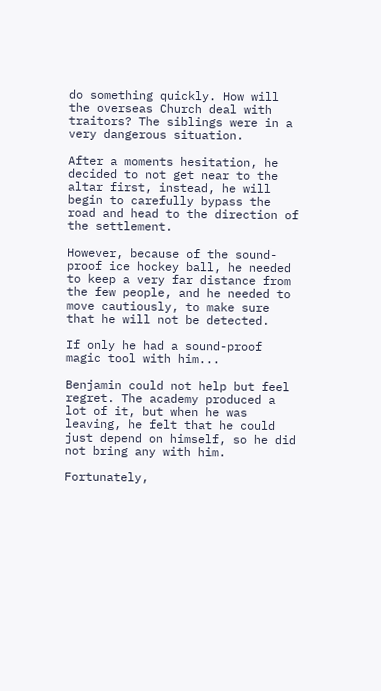do something quickly. How will the overseas Church deal with traitors? The siblings were in a very dangerous situation.

After a moments hesitation, he decided to not get near to the altar first, instead, he will begin to carefully bypass the road and head to the direction of the settlement.

However, because of the sound-proof ice hockey ball, he needed to keep a very far distance from the few people, and he needed to move cautiously, to make sure that he will not be detected.

If only he had a sound-proof magic tool with him...

Benjamin could not help but feel regret. The academy produced a lot of it, but when he was leaving, he felt that he could just depend on himself, so he did not bring any with him.

Fortunately,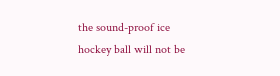the sound-proof ice hockey ball will not be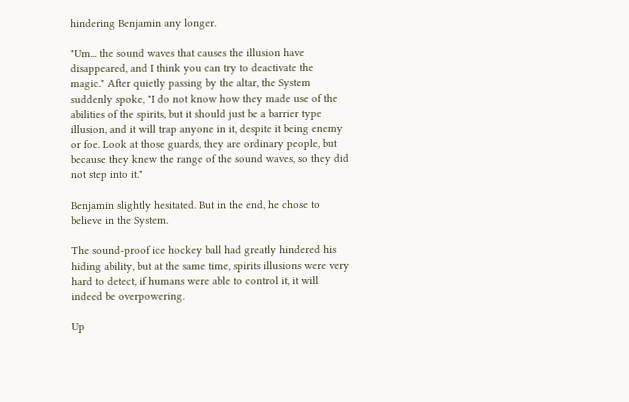hindering Benjamin any longer.

"Um... the sound waves that causes the illusion have disappeared, and I think you can try to deactivate the magic." After quietly passing by the altar, the System suddenly spoke, "I do not know how they made use of the abilities of the spirits, but it should just be a barrier type illusion, and it will trap anyone in it, despite it being enemy or foe. Look at those guards, they are ordinary people, but because they knew the range of the sound waves, so they did not step into it."

Benjamin slightly hesitated. But in the end, he chose to believe in the System.

The sound-proof ice hockey ball had greatly hindered his hiding ability, but at the same time, spirits illusions were very hard to detect, if humans were able to control it, it will indeed be overpowering.

Up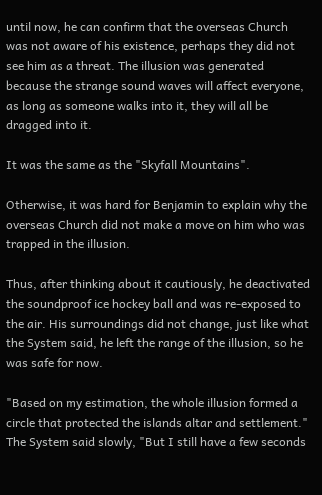until now, he can confirm that the overseas Church was not aware of his existence, perhaps they did not see him as a threat. The illusion was generated because the strange sound waves will affect everyone, as long as someone walks into it, they will all be dragged into it.

It was the same as the "Skyfall Mountains".

Otherwise, it was hard for Benjamin to explain why the overseas Church did not make a move on him who was trapped in the illusion.

Thus, after thinking about it cautiously, he deactivated the soundproof ice hockey ball and was re-exposed to the air. His surroundings did not change, just like what the System said, he left the range of the illusion, so he was safe for now.

"Based on my estimation, the whole illusion formed a circle that protected the islands altar and settlement." The System said slowly, "But I still have a few seconds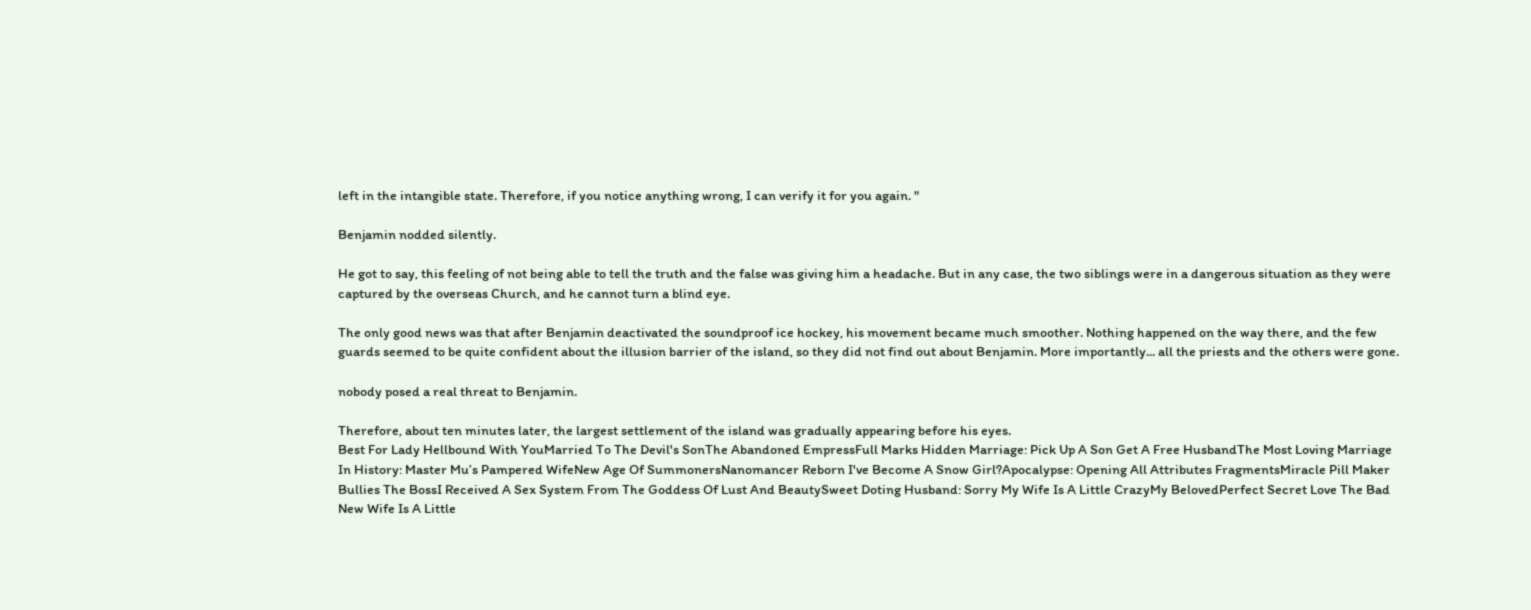left in the intangible state. Therefore, if you notice anything wrong, I can verify it for you again. "

Benjamin nodded silently.

He got to say, this feeling of not being able to tell the truth and the false was giving him a headache. But in any case, the two siblings were in a dangerous situation as they were captured by the overseas Church, and he cannot turn a blind eye.

The only good news was that after Benjamin deactivated the soundproof ice hockey, his movement became much smoother. Nothing happened on the way there, and the few guards seemed to be quite confident about the illusion barrier of the island, so they did not find out about Benjamin. More importantly... all the priests and the others were gone.

nobody posed a real threat to Benjamin.

Therefore, about ten minutes later, the largest settlement of the island was gradually appearing before his eyes.
Best For Lady Hellbound With YouMarried To The Devil's SonThe Abandoned EmpressFull Marks Hidden Marriage: Pick Up A Son Get A Free HusbandThe Most Loving Marriage In History: Master Mu’s Pampered WifeNew Age Of SummonersNanomancer Reborn I've Become A Snow Girl?Apocalypse: Opening All Attributes FragmentsMiracle Pill Maker Bullies The BossI Received A Sex System From The Goddess Of Lust And BeautySweet Doting Husband: Sorry My Wife Is A Little CrazyMy BelovedPerfect Secret Love The Bad New Wife Is A Little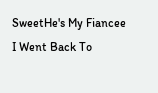SweetHe's My Fiancee I Went Back To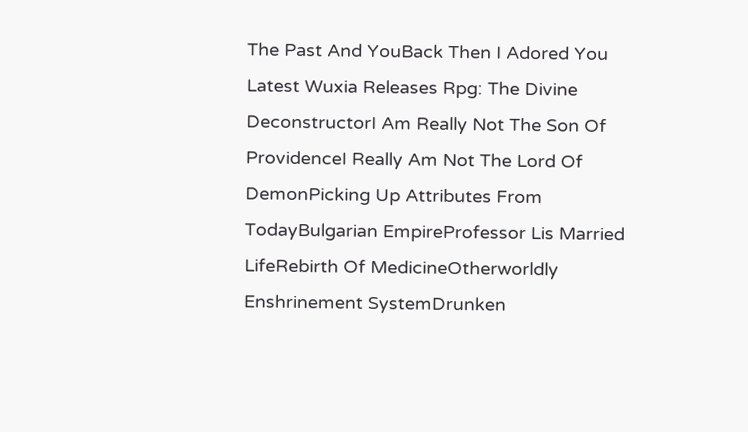The Past And YouBack Then I Adored You
Latest Wuxia Releases Rpg: The Divine DeconstructorI Am Really Not The Son Of ProvidenceI Really Am Not The Lord Of DemonPicking Up Attributes From TodayBulgarian EmpireProfessor Lis Married LifeRebirth Of MedicineOtherworldly Enshrinement SystemDrunken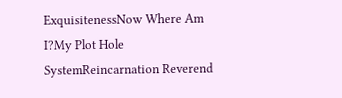ExquisitenessNow Where Am I?My Plot Hole SystemReincarnation Reverend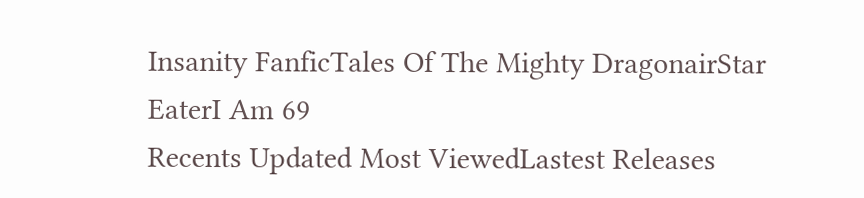Insanity FanficTales Of The Mighty DragonairStar EaterI Am 69
Recents Updated Most ViewedLastest Releases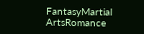FantasyMartial ArtsRomance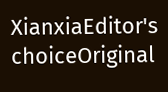XianxiaEditor's choiceOriginal